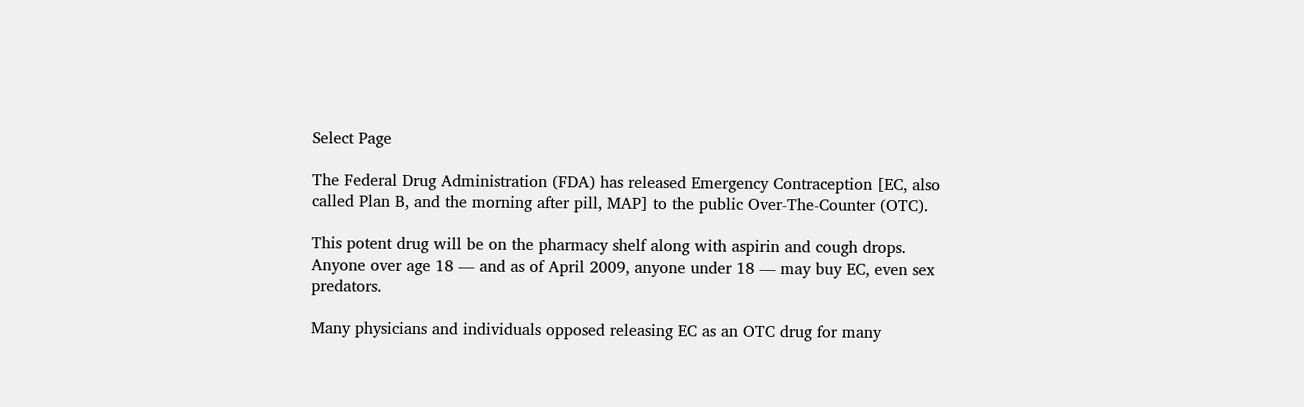Select Page

The Federal Drug Administration (FDA) has released Emergency Contraception [EC, also called Plan B, and the morning after pill, MAP] to the public Over-The-Counter (OTC).

This potent drug will be on the pharmacy shelf along with aspirin and cough drops. Anyone over age 18 — and as of April 2009, anyone under 18 — may buy EC, even sex predators.

Many physicians and individuals opposed releasing EC as an OTC drug for many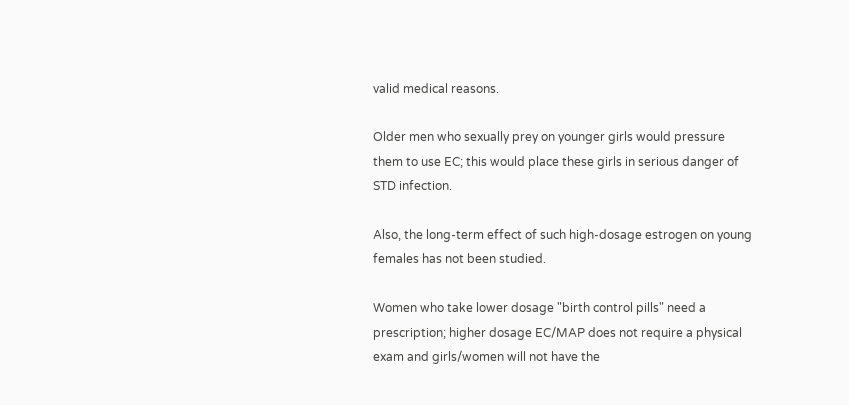valid medical reasons.

Older men who sexually prey on younger girls would pressure them to use EC; this would place these girls in serious danger of STD infection.

Also, the long-term effect of such high-dosage estrogen on young females has not been studied.

Women who take lower dosage "birth control pills" need a prescription; higher dosage EC/MAP does not require a physical exam and girls/women will not have the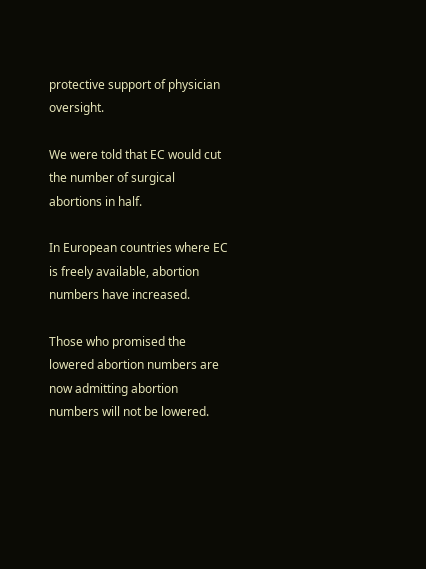protective support of physician oversight.

We were told that EC would cut the number of surgical abortions in half.

In European countries where EC is freely available, abortion numbers have increased.

Those who promised the lowered abortion numbers are now admitting abortion numbers will not be lowered.